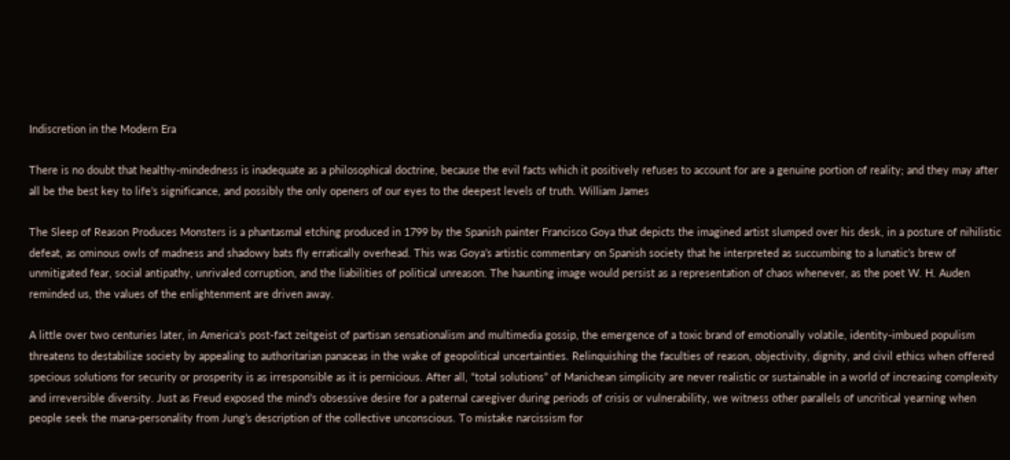Indiscretion in the Modern Era

There is no doubt that healthy-mindedness is inadequate as a philosophical doctrine, because the evil facts which it positively refuses to account for are a genuine portion of reality; and they may after all be the best key to life’s significance, and possibly the only openers of our eyes to the deepest levels of truth. William James

The Sleep of Reason Produces Monsters is a phantasmal etching produced in 1799 by the Spanish painter Francisco Goya that depicts the imagined artist slumped over his desk, in a posture of nihilistic defeat, as ominous owls of madness and shadowy bats fly erratically overhead. This was Goya’s artistic commentary on Spanish society that he interpreted as succumbing to a lunatic’s brew of unmitigated fear, social antipathy, unrivaled corruption, and the liabilities of political unreason. The haunting image would persist as a representation of chaos whenever, as the poet W. H. Auden reminded us, the values of the enlightenment are driven away.

A little over two centuries later, in America’s post-fact zeitgeist of partisan sensationalism and multimedia gossip, the emergence of a toxic brand of emotionally volatile, identity-imbued populism threatens to destabilize society by appealing to authoritarian panaceas in the wake of geopolitical uncertainties. Relinquishing the faculties of reason, objectivity, dignity, and civil ethics when offered specious solutions for security or prosperity is as irresponsible as it is pernicious. After all, “total solutions” of Manichean simplicity are never realistic or sustainable in a world of increasing complexity and irreversible diversity. Just as Freud exposed the mind’s obsessive desire for a paternal caregiver during periods of crisis or vulnerability, we witness other parallels of uncritical yearning when people seek the mana-personality from Jung’s description of the collective unconscious. To mistake narcissism for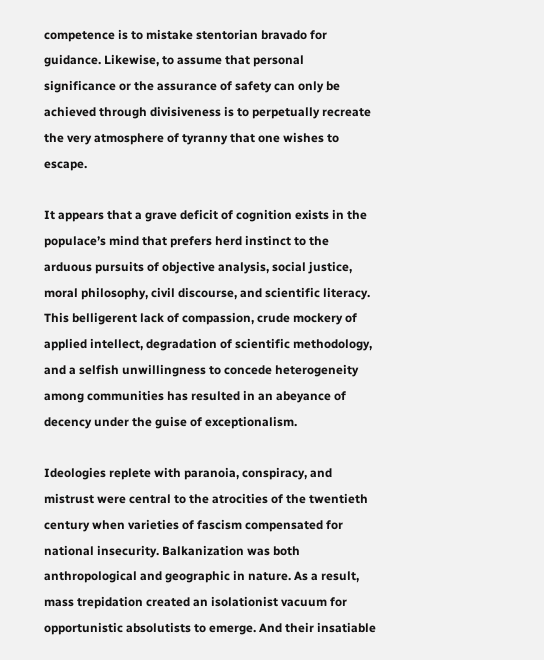competence is to mistake stentorian bravado for guidance. Likewise, to assume that personal significance or the assurance of safety can only be achieved through divisiveness is to perpetually recreate the very atmosphere of tyranny that one wishes to escape.

It appears that a grave deficit of cognition exists in the populace’s mind that prefers herd instinct to the arduous pursuits of objective analysis, social justice, moral philosophy, civil discourse, and scientific literacy. This belligerent lack of compassion, crude mockery of applied intellect, degradation of scientific methodology, and a selfish unwillingness to concede heterogeneity among communities has resulted in an abeyance of decency under the guise of exceptionalism.

Ideologies replete with paranoia, conspiracy, and mistrust were central to the atrocities of the twentieth century when varieties of fascism compensated for national insecurity. Balkanization was both anthropological and geographic in nature. As a result, mass trepidation created an isolationist vacuum for opportunistic absolutists to emerge. And their insatiable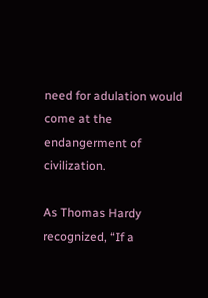need for adulation would come at the endangerment of civilization.

As Thomas Hardy recognized, “If a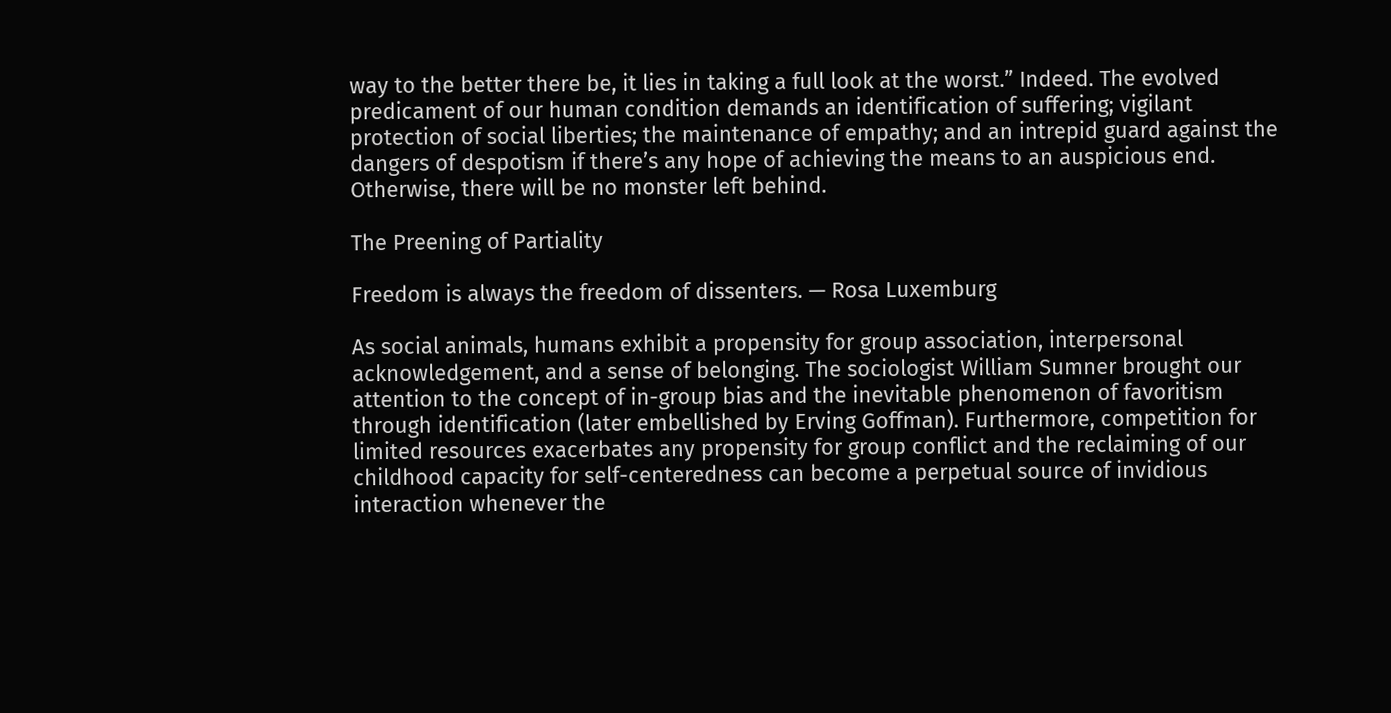way to the better there be, it lies in taking a full look at the worst.” Indeed. The evolved predicament of our human condition demands an identification of suffering; vigilant protection of social liberties; the maintenance of empathy; and an intrepid guard against the dangers of despotism if there’s any hope of achieving the means to an auspicious end. Otherwise, there will be no monster left behind.

The Preening of Partiality

Freedom is always the freedom of dissenters. — Rosa Luxemburg

As social animals, humans exhibit a propensity for group association, interpersonal acknowledgement, and a sense of belonging. The sociologist William Sumner brought our attention to the concept of in-group bias and the inevitable phenomenon of favoritism through identification (later embellished by Erving Goffman). Furthermore, competition for limited resources exacerbates any propensity for group conflict and the reclaiming of our childhood capacity for self-centeredness can become a perpetual source of invidious interaction whenever the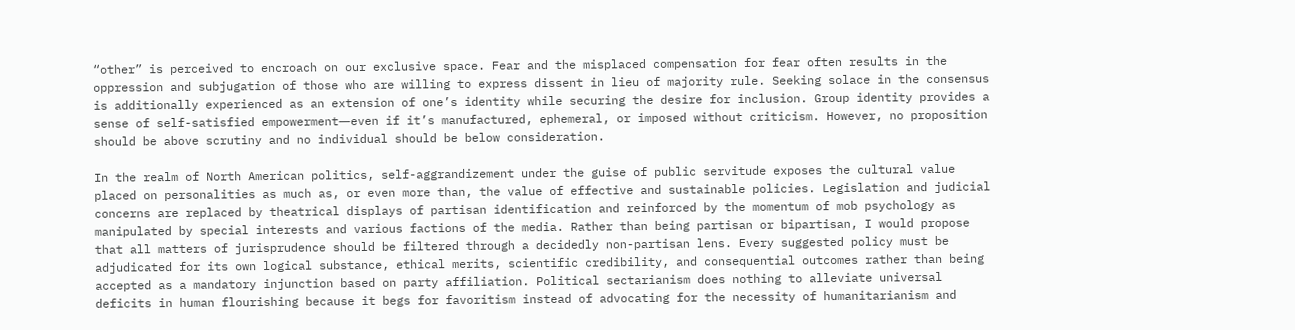“other” is perceived to encroach on our exclusive space. Fear and the misplaced compensation for fear often results in the oppression and subjugation of those who are willing to express dissent in lieu of majority rule. Seeking solace in the consensus is additionally experienced as an extension of one’s identity while securing the desire for inclusion. Group identity provides a sense of self-satisfied empowerment―even if it’s manufactured, ephemeral, or imposed without criticism. However, no proposition should be above scrutiny and no individual should be below consideration.

In the realm of North American politics, self-aggrandizement under the guise of public servitude exposes the cultural value placed on personalities as much as, or even more than, the value of effective and sustainable policies. Legislation and judicial concerns are replaced by theatrical displays of partisan identification and reinforced by the momentum of mob psychology as manipulated by special interests and various factions of the media. Rather than being partisan or bipartisan, I would propose that all matters of jurisprudence should be filtered through a decidedly non-partisan lens. Every suggested policy must be adjudicated for its own logical substance, ethical merits, scientific credibility, and consequential outcomes rather than being accepted as a mandatory injunction based on party affiliation. Political sectarianism does nothing to alleviate universal deficits in human flourishing because it begs for favoritism instead of advocating for the necessity of humanitarianism and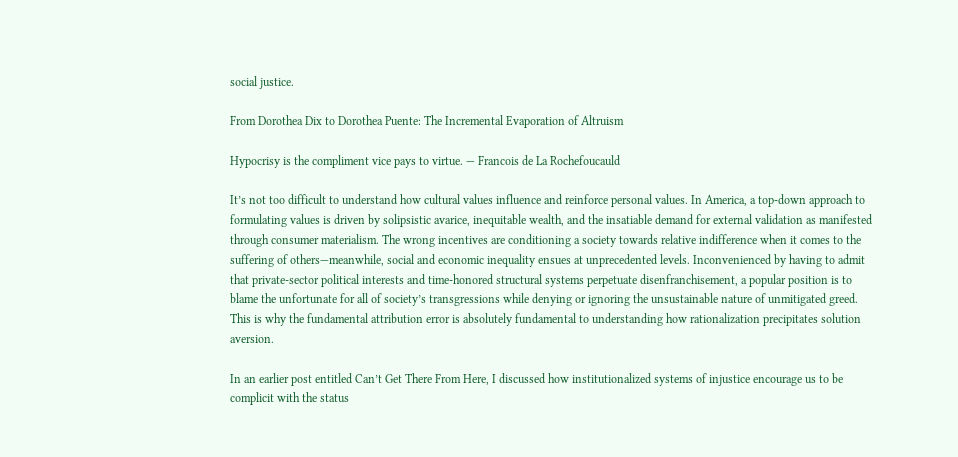social justice.

From Dorothea Dix to Dorothea Puente: The Incremental Evaporation of Altruism

Hypocrisy is the compliment vice pays to virtue. — Francois de La Rochefoucauld

It’s not too difficult to understand how cultural values influence and reinforce personal values. In America, a top-down approach to formulating values is driven by solipsistic avarice, inequitable wealth, and the insatiable demand for external validation as manifested through consumer materialism. The wrong incentives are conditioning a society towards relative indifference when it comes to the suffering of others—meanwhile, social and economic inequality ensues at unprecedented levels. Inconvenienced by having to admit that private-sector political interests and time-honored structural systems perpetuate disenfranchisement, a popular position is to blame the unfortunate for all of society’s transgressions while denying or ignoring the unsustainable nature of unmitigated greed. This is why the fundamental attribution error is absolutely fundamental to understanding how rationalization precipitates solution aversion.

In an earlier post entitled Can’t Get There From Here, I discussed how institutionalized systems of injustice encourage us to be complicit with the status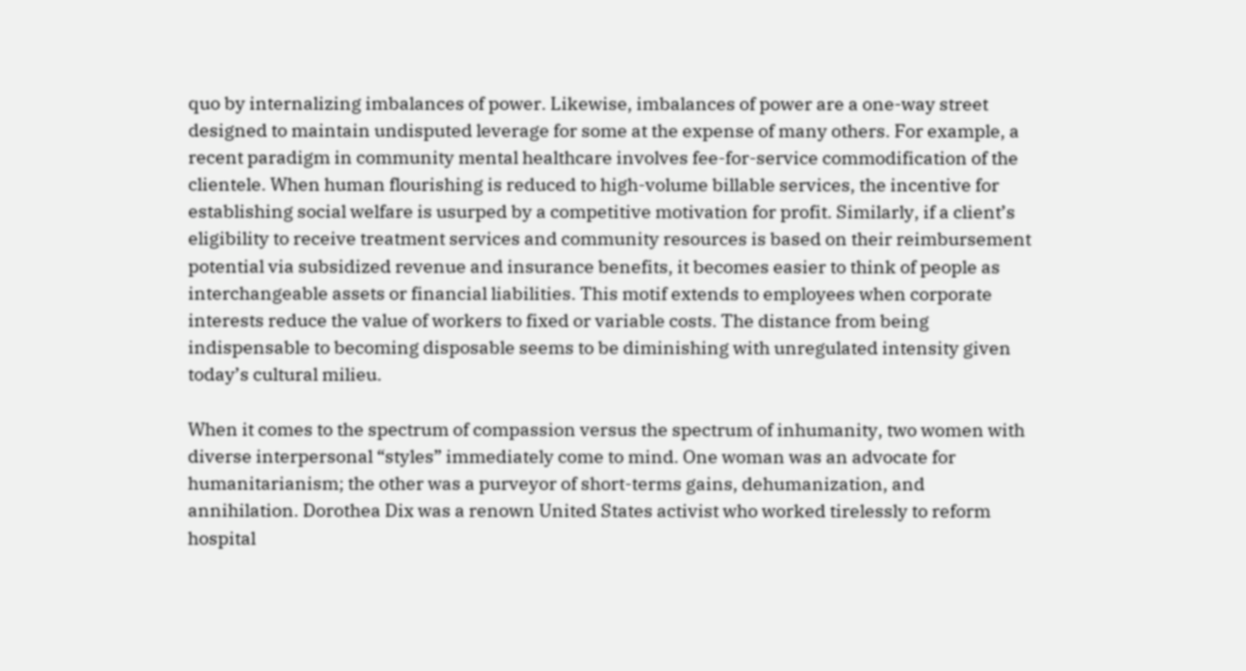quo by internalizing imbalances of power. Likewise, imbalances of power are a one-way street designed to maintain undisputed leverage for some at the expense of many others. For example, a recent paradigm in community mental healthcare involves fee-for-service commodification of the clientele. When human flourishing is reduced to high-volume billable services, the incentive for establishing social welfare is usurped by a competitive motivation for profit. Similarly, if a client’s eligibility to receive treatment services and community resources is based on their reimbursement potential via subsidized revenue and insurance benefits, it becomes easier to think of people as interchangeable assets or financial liabilities. This motif extends to employees when corporate interests reduce the value of workers to fixed or variable costs. The distance from being indispensable to becoming disposable seems to be diminishing with unregulated intensity given today’s cultural milieu.

When it comes to the spectrum of compassion versus the spectrum of inhumanity, two women with diverse interpersonal “styles” immediately come to mind. One woman was an advocate for humanitarianism; the other was a purveyor of short-terms gains, dehumanization, and annihilation. Dorothea Dix was a renown United States activist who worked tirelessly to reform hospital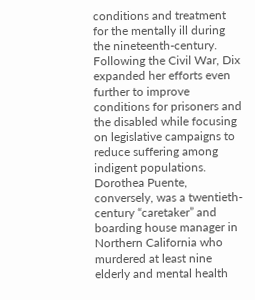conditions and treatment for the mentally ill during the nineteenth-century. Following the Civil War, Dix expanded her efforts even further to improve conditions for prisoners and the disabled while focusing on legislative campaigns to reduce suffering among indigent populations. Dorothea Puente, conversely, was a twentieth-century “caretaker” and boarding house manager in Northern California who murdered at least nine elderly and mental health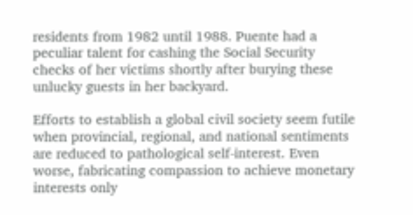residents from 1982 until 1988. Puente had a peculiar talent for cashing the Social Security checks of her victims shortly after burying these unlucky guests in her backyard.

Efforts to establish a global civil society seem futile when provincial, regional, and national sentiments are reduced to pathological self-interest. Even worse, fabricating compassion to achieve monetary interests only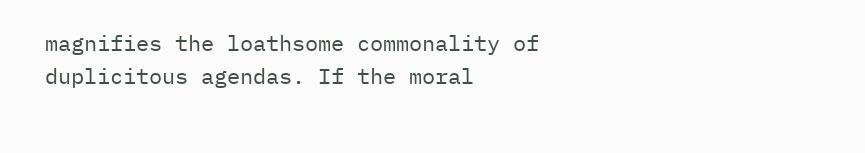magnifies the loathsome commonality of duplicitous agendas. If the moral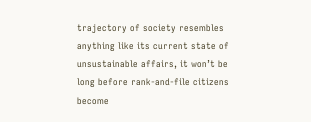trajectory of society resembles anything like its current state of unsustainable affairs, it won’t be long before rank-and-file citizens become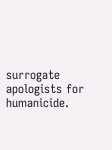surrogate apologists for humanicide.